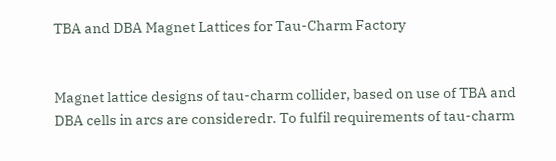TBA and DBA Magnet Lattices for Tau-Charm Factory


Magnet lattice designs of tau-charm collider, based on use of TBA and DBA cells in arcs are consideredr. To fulfil requirements of tau-charm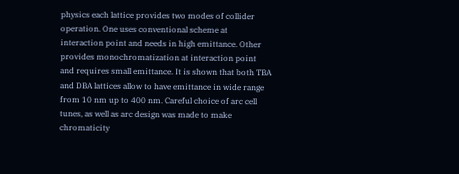physics each lattice provides two modes of collider operation. One uses conventional scheme at interaction point and needs in high emittance. Other provides monochromatization at interaction point and requires small emittance. It is shown that both TBA and DBA lattices allow to have emittance in wide range from 10 nm up to 400 nm. Careful choice of arc cell tunes, as well as arc design was made to make chromaticity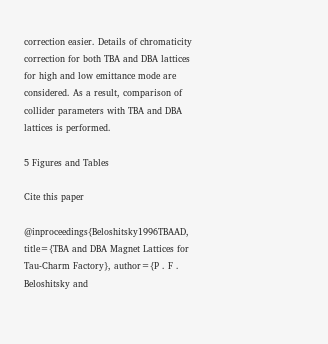correction easier. Details of chromaticity correction for both TBA and DBA lattices for high and low emittance mode are considered. As a result, comparison of collider parameters with TBA and DBA lattices is performed.

5 Figures and Tables

Cite this paper

@inproceedings{Beloshitsky1996TBAAD, title={TBA and DBA Magnet Lattices for Tau-Charm Factory}, author={P . F . Beloshitsky and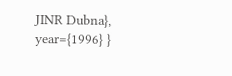JINR Dubna}, year={1996} }